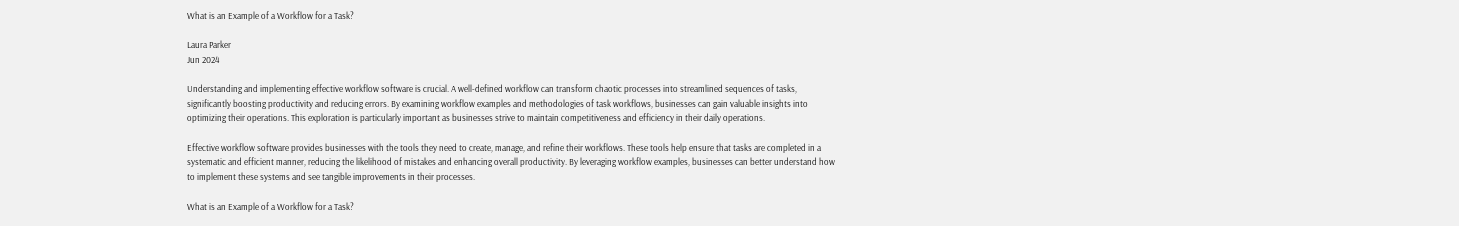What is an Example of a Workflow for a Task?

Laura Parker
Jun 2024

Understanding and implementing effective workflow software is crucial. A well-defined workflow can transform chaotic processes into streamlined sequences of tasks, significantly boosting productivity and reducing errors. By examining workflow examples and methodologies of task workflows, businesses can gain valuable insights into optimizing their operations. This exploration is particularly important as businesses strive to maintain competitiveness and efficiency in their daily operations.

Effective workflow software provides businesses with the tools they need to create, manage, and refine their workflows. These tools help ensure that tasks are completed in a systematic and efficient manner, reducing the likelihood of mistakes and enhancing overall productivity. By leveraging workflow examples, businesses can better understand how to implement these systems and see tangible improvements in their processes.

What is an Example of a Workflow for a Task?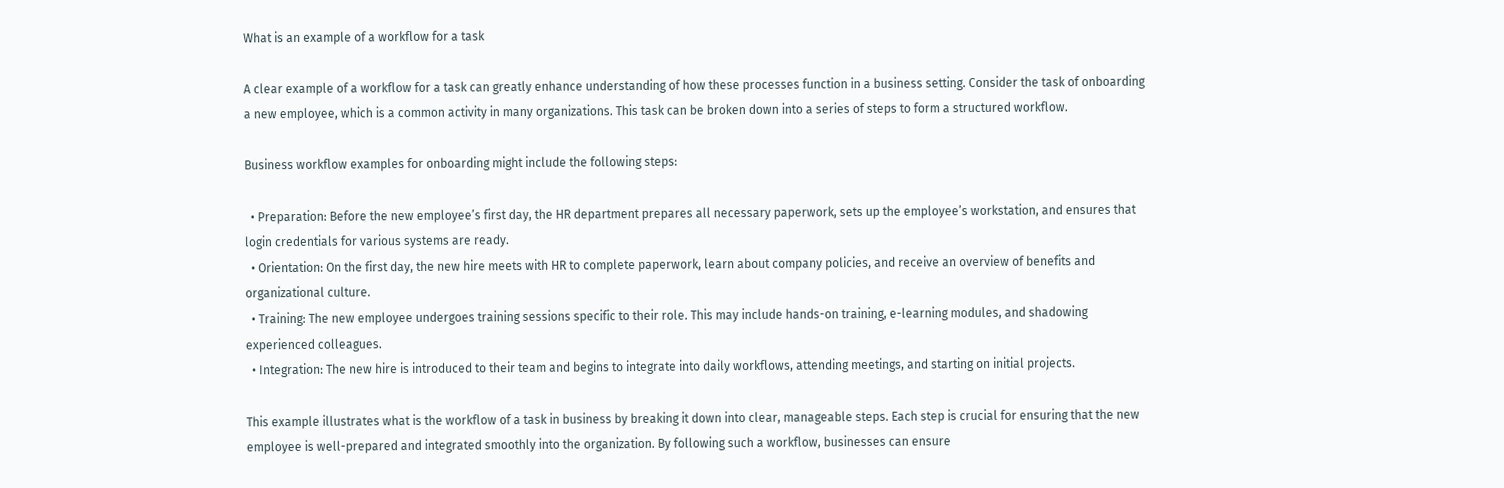What is an example of a workflow for a task

A clear example of a workflow for a task can greatly enhance understanding of how these processes function in a business setting. Consider the task of onboarding a new employee, which is a common activity in many organizations. This task can be broken down into a series of steps to form a structured workflow.

Business workflow examples for onboarding might include the following steps:

  • Preparation: Before the new employee’s first day, the HR department prepares all necessary paperwork, sets up the employee’s workstation, and ensures that login credentials for various systems are ready.
  • Orientation: On the first day, the new hire meets with HR to complete paperwork, learn about company policies, and receive an overview of benefits and organizational culture.
  • Training: The new employee undergoes training sessions specific to their role. This may include hands-on training, e-learning modules, and shadowing experienced colleagues.
  • Integration: The new hire is introduced to their team and begins to integrate into daily workflows, attending meetings, and starting on initial projects.

This example illustrates what is the workflow of a task in business by breaking it down into clear, manageable steps. Each step is crucial for ensuring that the new employee is well-prepared and integrated smoothly into the organization. By following such a workflow, businesses can ensure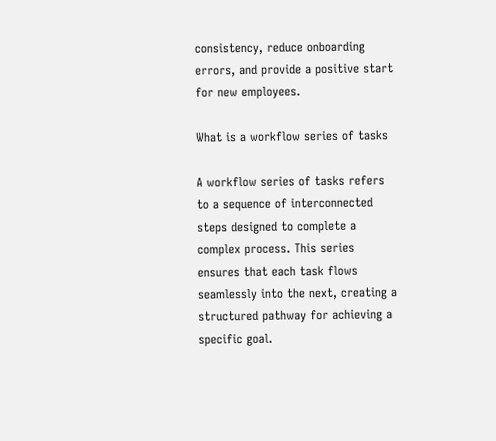consistency, reduce onboarding errors, and provide a positive start for new employees.

What is a workflow series of tasks

A workflow series of tasks refers to a sequence of interconnected steps designed to complete a complex process. This series ensures that each task flows seamlessly into the next, creating a structured pathway for achieving a specific goal.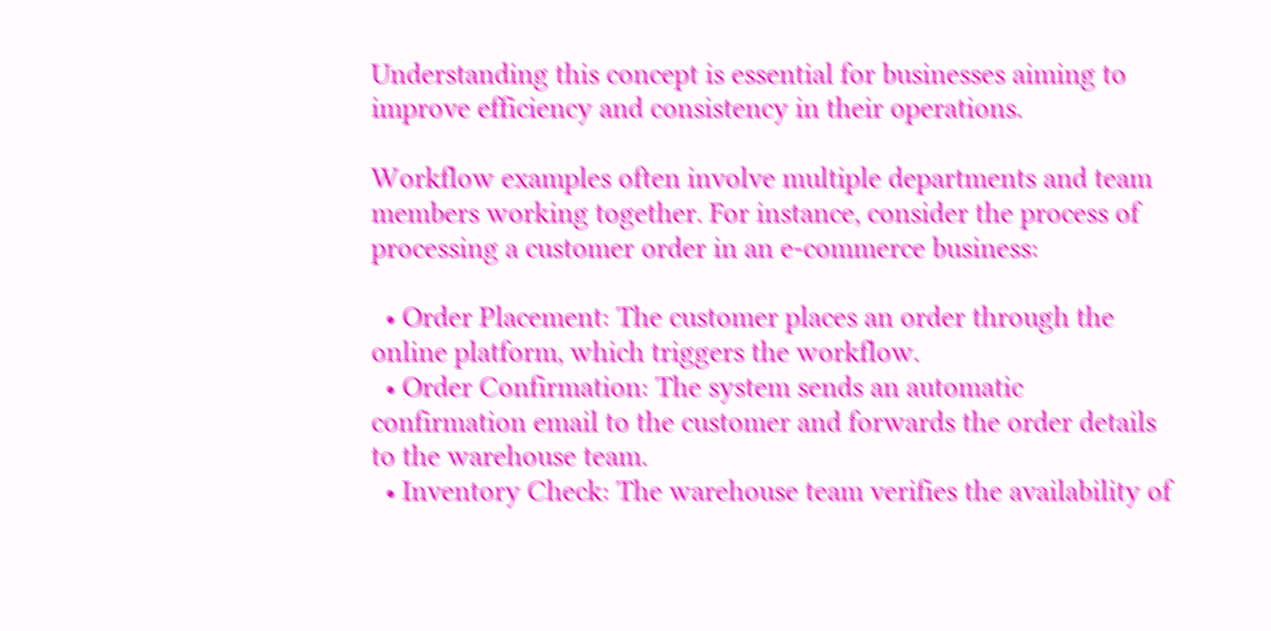Understanding this concept is essential for businesses aiming to improve efficiency and consistency in their operations.

Workflow examples often involve multiple departments and team members working together. For instance, consider the process of processing a customer order in an e-commerce business:

  • Order Placement: The customer places an order through the online platform, which triggers the workflow.
  • Order Confirmation: The system sends an automatic confirmation email to the customer and forwards the order details to the warehouse team.
  • Inventory Check: The warehouse team verifies the availability of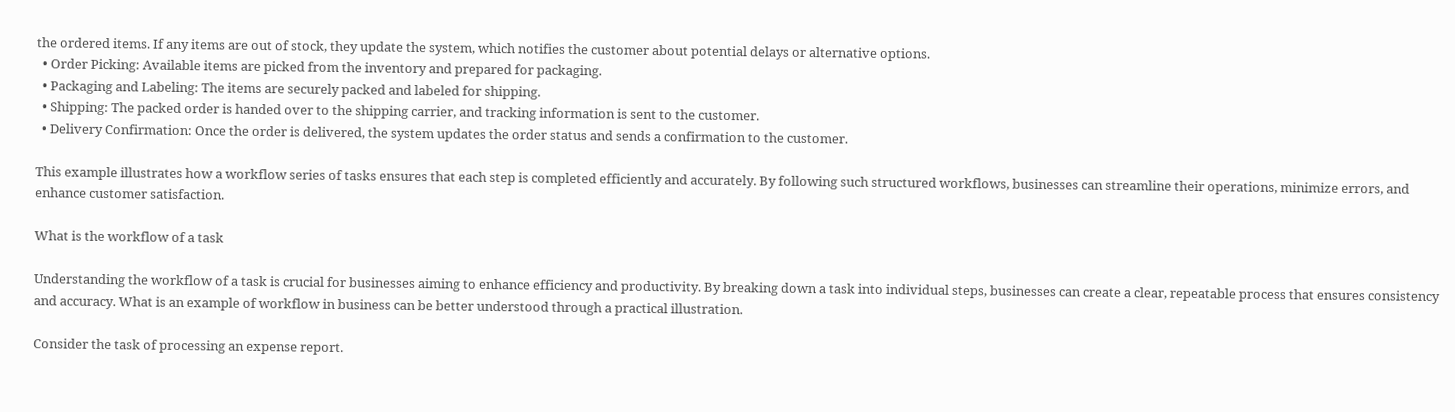the ordered items. If any items are out of stock, they update the system, which notifies the customer about potential delays or alternative options.
  • Order Picking: Available items are picked from the inventory and prepared for packaging.
  • Packaging and Labeling: The items are securely packed and labeled for shipping.
  • Shipping: The packed order is handed over to the shipping carrier, and tracking information is sent to the customer.
  • Delivery Confirmation: Once the order is delivered, the system updates the order status and sends a confirmation to the customer.

This example illustrates how a workflow series of tasks ensures that each step is completed efficiently and accurately. By following such structured workflows, businesses can streamline their operations, minimize errors, and enhance customer satisfaction.

What is the workflow of a task

Understanding the workflow of a task is crucial for businesses aiming to enhance efficiency and productivity. By breaking down a task into individual steps, businesses can create a clear, repeatable process that ensures consistency and accuracy. What is an example of workflow in business can be better understood through a practical illustration.

Consider the task of processing an expense report.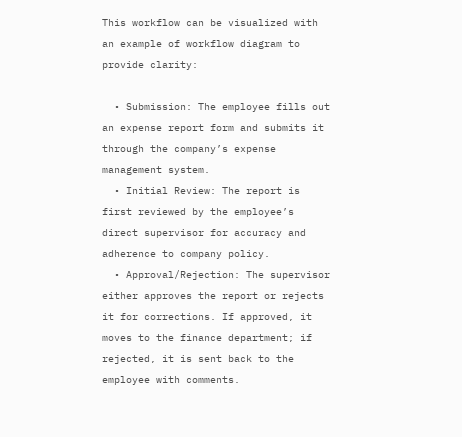This workflow can be visualized with an example of workflow diagram to provide clarity:

  • Submission: The employee fills out an expense report form and submits it through the company’s expense management system.
  • Initial Review: The report is first reviewed by the employee’s direct supervisor for accuracy and adherence to company policy.
  • Approval/Rejection: The supervisor either approves the report or rejects it for corrections. If approved, it moves to the finance department; if rejected, it is sent back to the employee with comments.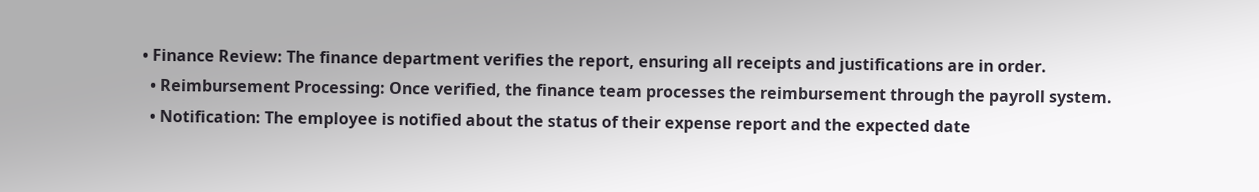• Finance Review: The finance department verifies the report, ensuring all receipts and justifications are in order.
  • Reimbursement Processing: Once verified, the finance team processes the reimbursement through the payroll system.
  • Notification: The employee is notified about the status of their expense report and the expected date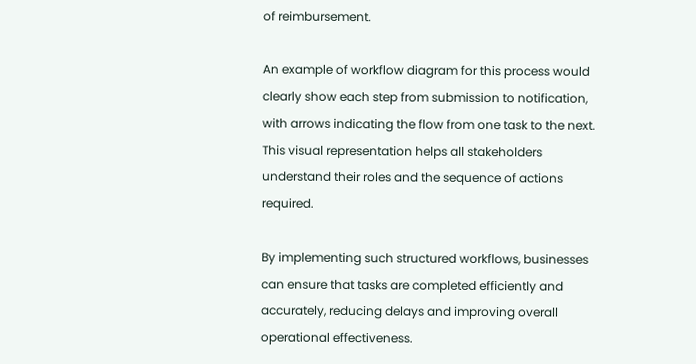of reimbursement.

An example of workflow diagram for this process would clearly show each step from submission to notification, with arrows indicating the flow from one task to the next. This visual representation helps all stakeholders understand their roles and the sequence of actions required.

By implementing such structured workflows, businesses can ensure that tasks are completed efficiently and accurately, reducing delays and improving overall operational effectiveness.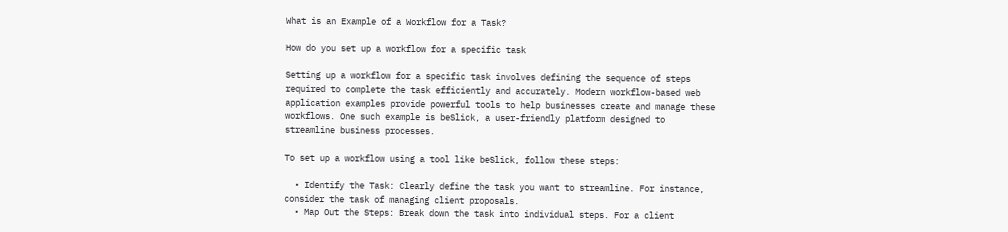What is an Example of a Workflow for a Task?

How do you set up a workflow for a specific task

Setting up a workflow for a specific task involves defining the sequence of steps required to complete the task efficiently and accurately. Modern workflow-based web application examples provide powerful tools to help businesses create and manage these workflows. One such example is beSlick, a user-friendly platform designed to streamline business processes.

To set up a workflow using a tool like beSlick, follow these steps:

  • Identify the Task: Clearly define the task you want to streamline. For instance, consider the task of managing client proposals.
  • Map Out the Steps: Break down the task into individual steps. For a client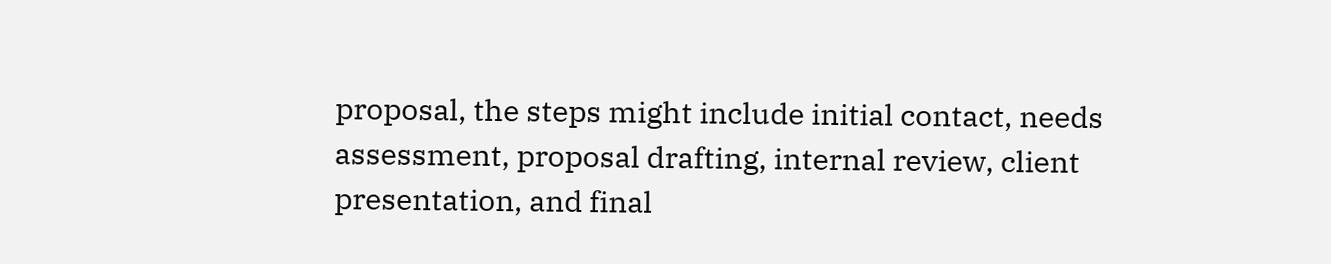proposal, the steps might include initial contact, needs assessment, proposal drafting, internal review, client presentation, and final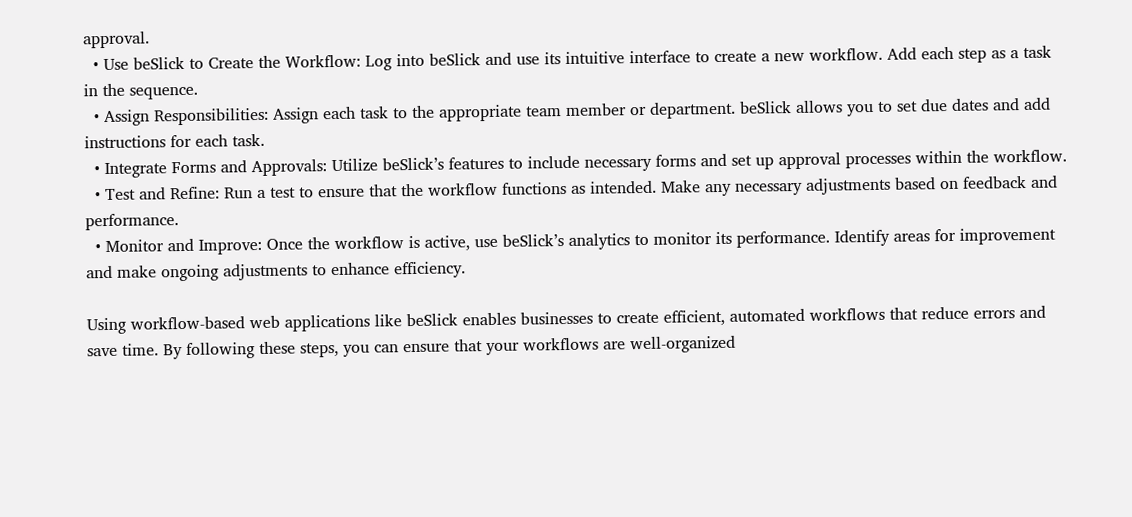approval.
  • Use beSlick to Create the Workflow: Log into beSlick and use its intuitive interface to create a new workflow. Add each step as a task in the sequence.
  • Assign Responsibilities: Assign each task to the appropriate team member or department. beSlick allows you to set due dates and add instructions for each task.
  • Integrate Forms and Approvals: Utilize beSlick’s features to include necessary forms and set up approval processes within the workflow.
  • Test and Refine: Run a test to ensure that the workflow functions as intended. Make any necessary adjustments based on feedback and performance.
  • Monitor and Improve: Once the workflow is active, use beSlick’s analytics to monitor its performance. Identify areas for improvement and make ongoing adjustments to enhance efficiency.

Using workflow-based web applications like beSlick enables businesses to create efficient, automated workflows that reduce errors and save time. By following these steps, you can ensure that your workflows are well-organized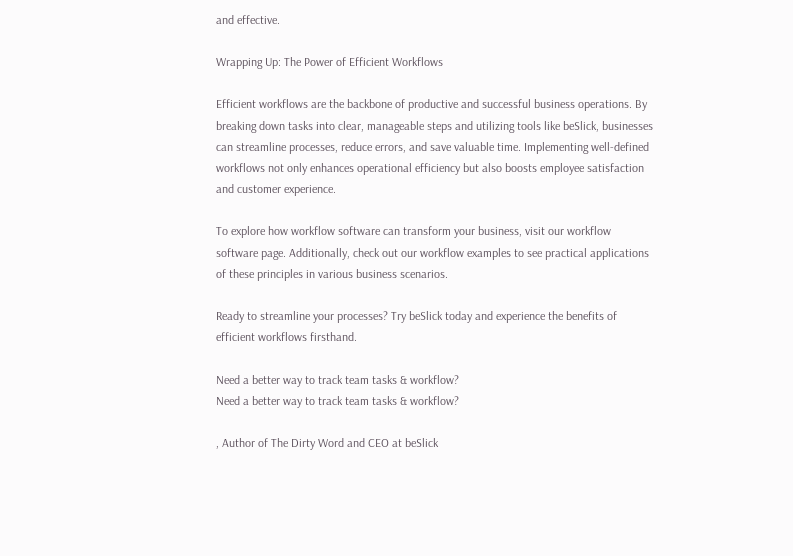and effective.

Wrapping Up: The Power of Efficient Workflows

Efficient workflows are the backbone of productive and successful business operations. By breaking down tasks into clear, manageable steps and utilizing tools like beSlick, businesses can streamline processes, reduce errors, and save valuable time. Implementing well-defined workflows not only enhances operational efficiency but also boosts employee satisfaction and customer experience.

To explore how workflow software can transform your business, visit our workflow software page. Additionally, check out our workflow examples to see practical applications of these principles in various business scenarios.

Ready to streamline your processes? Try beSlick today and experience the benefits of efficient workflows firsthand.

Need a better way to track team tasks & workflow?
Need a better way to track team tasks & workflow?

, Author of The Dirty Word and CEO at beSlick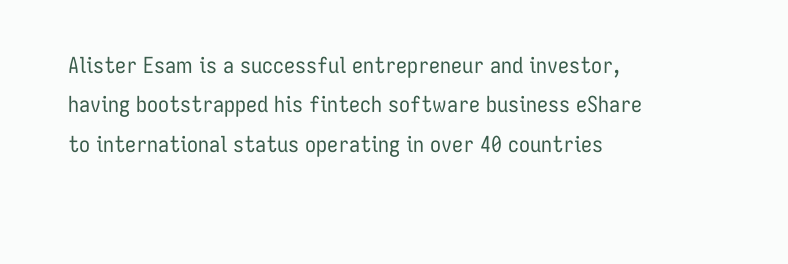Alister Esam is a successful entrepreneur and investor, having bootstrapped his fintech software business eShare to international status operating in over 40 countries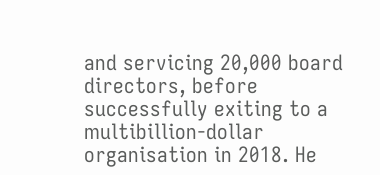and servicing 20,000 board directors, before successfully exiting to a multibillion-dollar organisation in 2018. He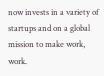now invests in a variety of startups and on a global mission to make work, work.